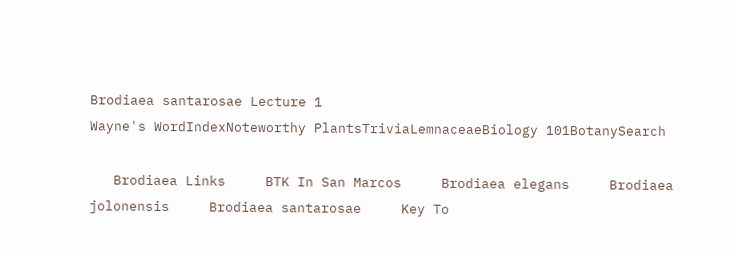Brodiaea santarosae Lecture 1
Wayne's WordIndexNoteworthy PlantsTriviaLemnaceaeBiology 101BotanySearch

   Brodiaea Links     BTK In San Marcos     Brodiaea elegans     Brodiaea jolonensis     Brodiaea santarosae     Key To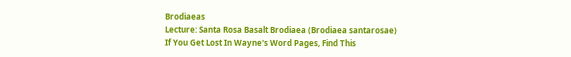Brodiaeas
Lecture: Santa Rosa Basalt Brodiaea (Brodiaea santarosae)
If You Get Lost In Wayne's Word Pages, Find This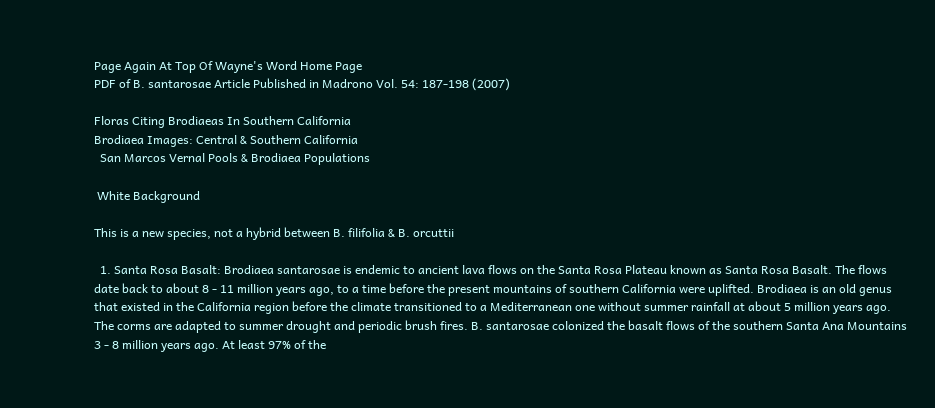Page Again At Top Of Wayne's Word Home Page
PDF of B. santarosae Article Published in Madrono Vol. 54: 187-198 (2007)

Floras Citing Brodiaeas In Southern California
Brodiaea Images: Central & Southern California
  San Marcos Vernal Pools & Brodiaea Populations

 White Background

This is a new species, not a hybrid between B. filifolia & B. orcuttii

  1. Santa Rosa Basalt: Brodiaea santarosae is endemic to ancient lava flows on the Santa Rosa Plateau known as Santa Rosa Basalt. The flows date back to about 8 - 11 million years ago, to a time before the present mountains of southern California were uplifted. Brodiaea is an old genus that existed in the California region before the climate transitioned to a Mediterranean one without summer rainfall at about 5 million years ago. The corms are adapted to summer drought and periodic brush fires. B. santarosae colonized the basalt flows of the southern Santa Ana Mountains 3 - 8 million years ago. At least 97% of the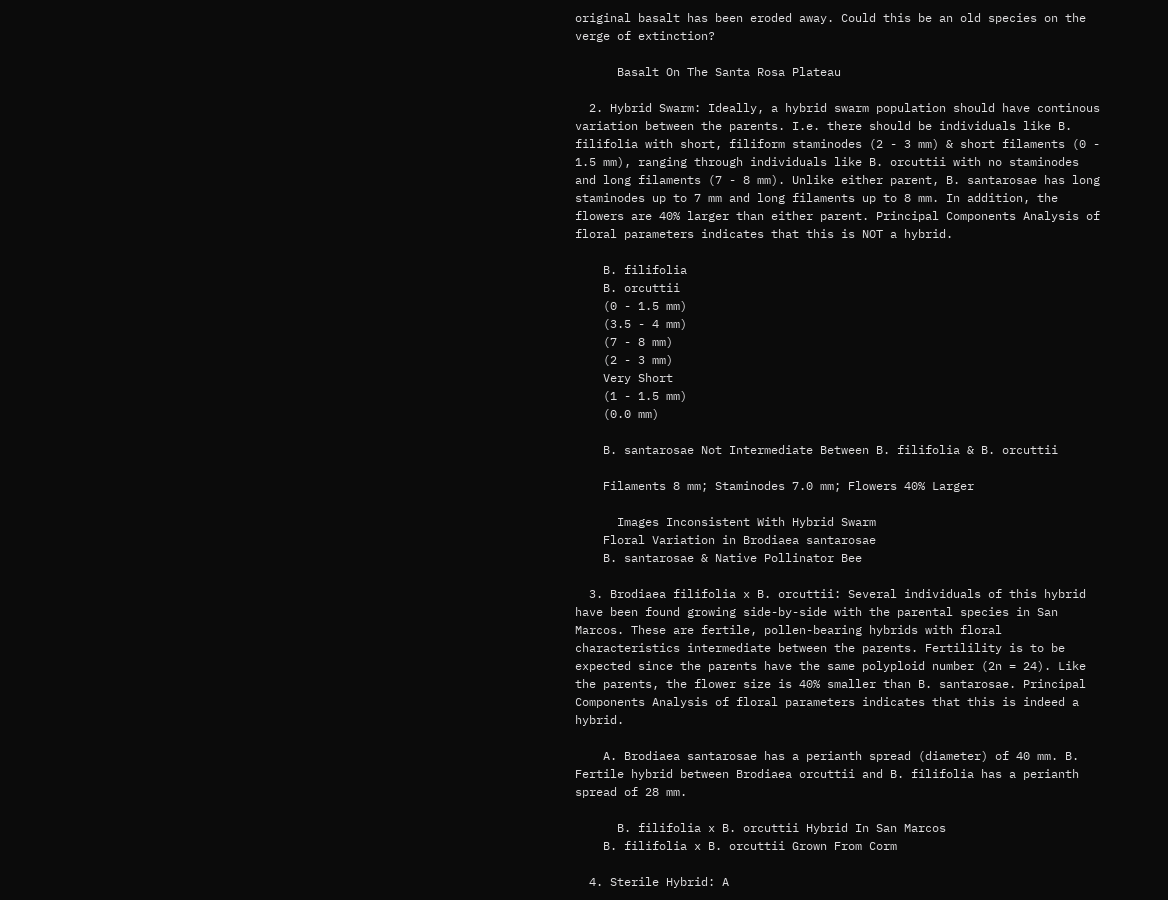original basalt has been eroded away. Could this be an old species on the verge of extinction?

      Basalt On The Santa Rosa Plateau

  2. Hybrid Swarm: Ideally, a hybrid swarm population should have continous variation between the parents. I.e. there should be individuals like B. filifolia with short, filiform staminodes (2 - 3 mm) & short filaments (0 - 1.5 mm), ranging through individuals like B. orcuttii with no staminodes and long filaments (7 - 8 mm). Unlike either parent, B. santarosae has long staminodes up to 7 mm and long filaments up to 8 mm. In addition, the flowers are 40% larger than either parent. Principal Components Analysis of floral parameters indicates that this is NOT a hybrid.

    B. filifolia
    B. orcuttii
    (0 - 1.5 mm)
    (3.5 - 4 mm)
    (7 - 8 mm)
    (2 - 3 mm)
    Very Short
    (1 - 1.5 mm)
    (0.0 mm)

    B. santarosae Not Intermediate Between B. filifolia & B. orcuttii

    Filaments 8 mm; Staminodes 7.0 mm; Flowers 40% Larger

      Images Inconsistent With Hybrid Swarm
    Floral Variation in Brodiaea santarosae
    B. santarosae & Native Pollinator Bee

  3. Brodiaea filifolia x B. orcuttii: Several individuals of this hybrid have been found growing side-by-side with the parental species in San Marcos. These are fertile, pollen-bearing hybrids with floral characteristics intermediate between the parents. Fertilility is to be expected since the parents have the same polyploid number (2n = 24). Like the parents, the flower size is 40% smaller than B. santarosae. Principal Components Analysis of floral parameters indicates that this is indeed a hybrid.

    A. Brodiaea santarosae has a perianth spread (diameter) of 40 mm. B. Fertile hybrid between Brodiaea orcuttii and B. filifolia has a perianth spread of 28 mm.

      B. filifolia x B. orcuttii Hybrid In San Marcos
    B. filifolia x B. orcuttii Grown From Corm

  4. Sterile Hybrid: A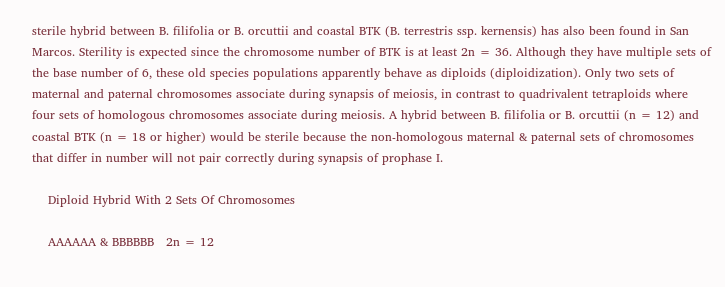sterile hybrid between B. filifolia or B. orcuttii and coastal BTK (B. terrestris ssp. kernensis) has also been found in San Marcos. Sterility is expected since the chromosome number of BTK is at least 2n = 36. Although they have multiple sets of the base number of 6, these old species populations apparently behave as diploids (diploidization). Only two sets of maternal and paternal chromosomes associate during synapsis of meiosis, in contrast to quadrivalent tetraploids where four sets of homologous chromosomes associate during meiosis. A hybrid between B. filifolia or B. orcuttii (n = 12) and coastal BTK (n = 18 or higher) would be sterile because the non-homologous maternal & paternal sets of chromosomes that differ in number will not pair correctly during synapsis of prophase I.

    Diploid Hybrid With 2 Sets Of Chromosomes

    AAAAAA & BBBBBB   2n = 12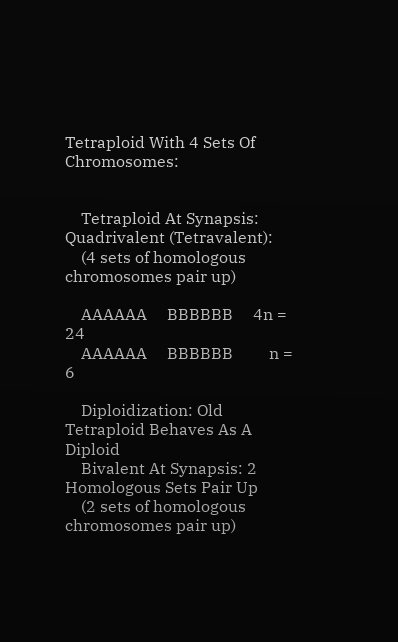Tetraploid With 4 Sets Of Chromosomes:


    Tetraploid At Synapsis: Quadrivalent (Tetravalent):
    (4 sets of homologous chromosomes pair up)

    AAAAAA     BBBBBB     4n = 24
    AAAAAA     BBBBBB         n = 6

    Diploidization: Old Tetraploid Behaves As A Diploid
    Bivalent At Synapsis: 2 Homologous Sets Pair Up
    (2 sets of homologous chromosomes pair up)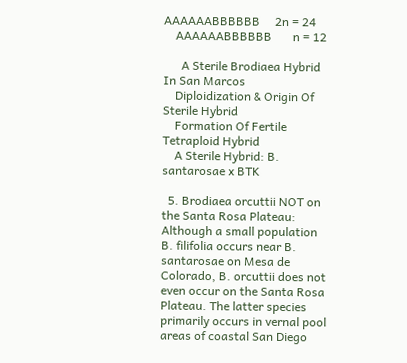AAAAAABBBBBB     2n = 24
    AAAAAABBBBBB       n = 12

      A Sterile Brodiaea Hybrid In San Marcos
    Diploidization & Origin Of Sterile Hybrid
    Formation Of Fertile Tetraploid Hybrid
    A Sterile Hybrid: B. santarosae x BTK

  5. Brodiaea orcuttii NOT on the Santa Rosa Plateau: Although a small population B. filifolia occurs near B. santarosae on Mesa de Colorado, B. orcuttii does not even occur on the Santa Rosa Plateau. The latter species primarily occurs in vernal pool areas of coastal San Diego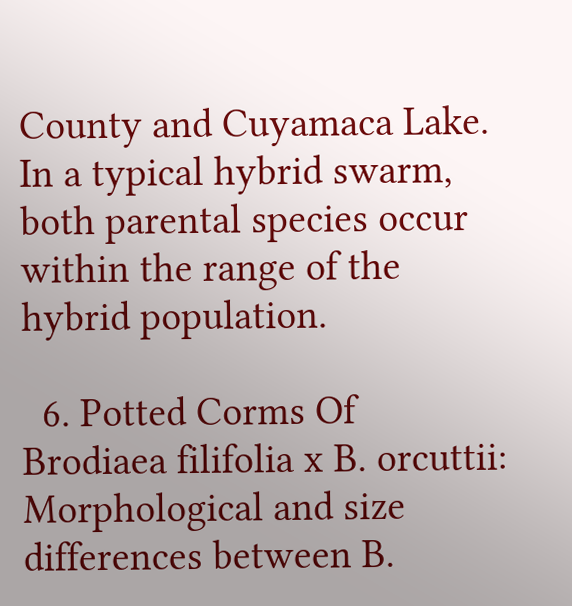County and Cuyamaca Lake. In a typical hybrid swarm, both parental species occur within the range of the hybrid population.

  6. Potted Corms Of Brodiaea filifolia x B. orcuttii: Morphological and size differences between B.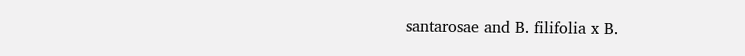santarosae and B. filifolia x B.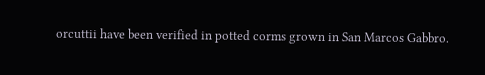orcuttii have been verified in potted corms grown in San Marcos Gabbro.